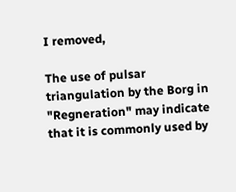I removed,

The use of pulsar triangulation by the Borg in "Regneration" may indicate that it is commonly used by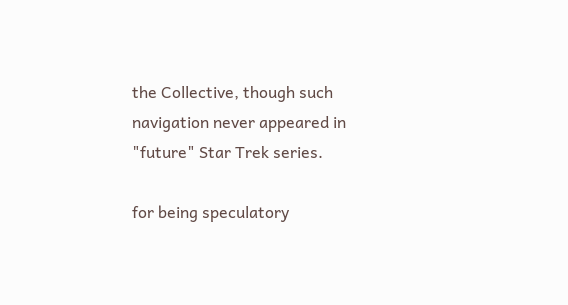the Collective, though such navigation never appeared in "future" Star Trek series.

for being speculatory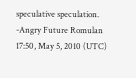speculative speculation. -Angry Future Romulan 17:50, May 5, 2010 (UTC)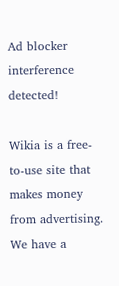Ad blocker interference detected!

Wikia is a free-to-use site that makes money from advertising. We have a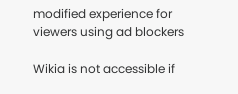modified experience for viewers using ad blockers

Wikia is not accessible if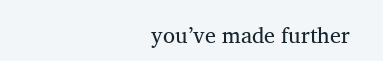you’ve made further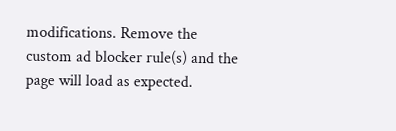modifications. Remove the custom ad blocker rule(s) and the page will load as expected.